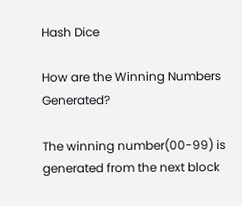Hash Dice

How are the Winning Numbers Generated?

The winning number(00-99) is generated from the next block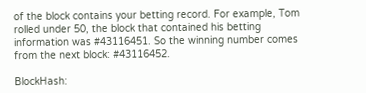of the block contains your betting record. For example, Tom rolled under 50, the block that contained his betting information was #43116451. So the winning number comes from the next block: #43116452.

BlockHash: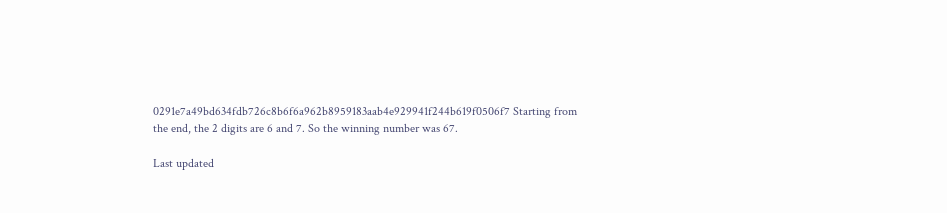0291e7a49bd634fdb726c8b6f6a962b8959183aab4e929941f244b619f0506f7 Starting from the end, the 2 digits are 6 and 7. So the winning number was 67.

Last updated